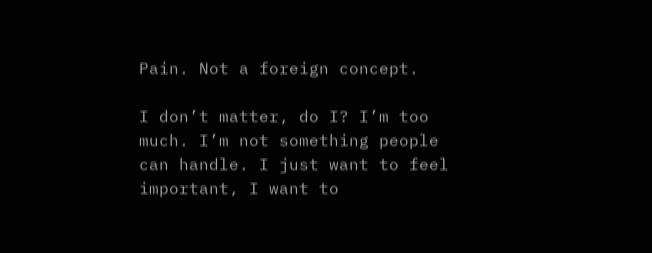Pain. Not a foreign concept.

I don’t matter, do I? I’m too much. I’m not something people can handle. I just want to feel important, I want to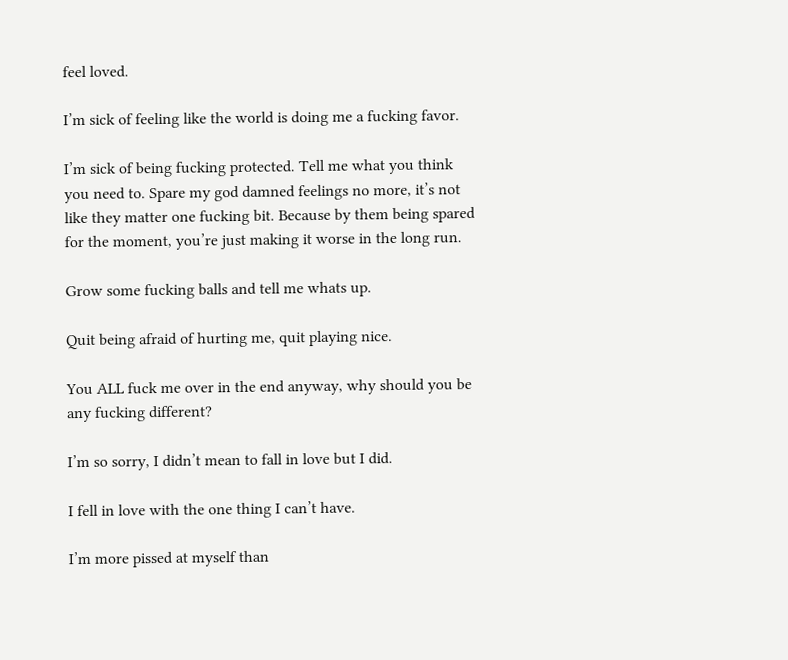feel loved.

I’m sick of feeling like the world is doing me a fucking favor.

I’m sick of being fucking protected. Tell me what you think you need to. Spare my god damned feelings no more, it’s not like they matter one fucking bit. Because by them being spared for the moment, you’re just making it worse in the long run.

Grow some fucking balls and tell me whats up.

Quit being afraid of hurting me, quit playing nice.

You ALL fuck me over in the end anyway, why should you be any fucking different?

I’m so sorry, I didn’t mean to fall in love but I did.

I fell in love with the one thing I can’t have.

I’m more pissed at myself than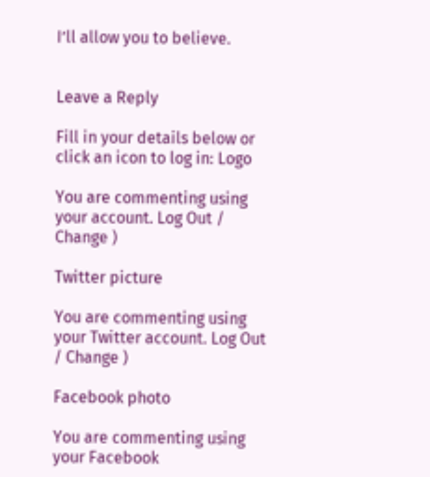I’ll allow you to believe.


Leave a Reply

Fill in your details below or click an icon to log in: Logo

You are commenting using your account. Log Out / Change )

Twitter picture

You are commenting using your Twitter account. Log Out / Change )

Facebook photo

You are commenting using your Facebook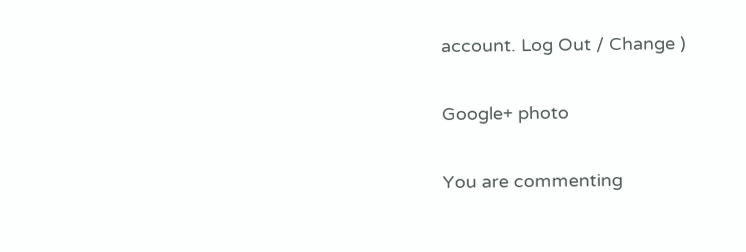account. Log Out / Change )

Google+ photo

You are commenting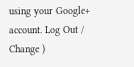using your Google+ account. Log Out / Change )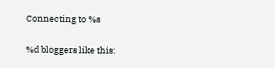Connecting to %s

%d bloggers like this: